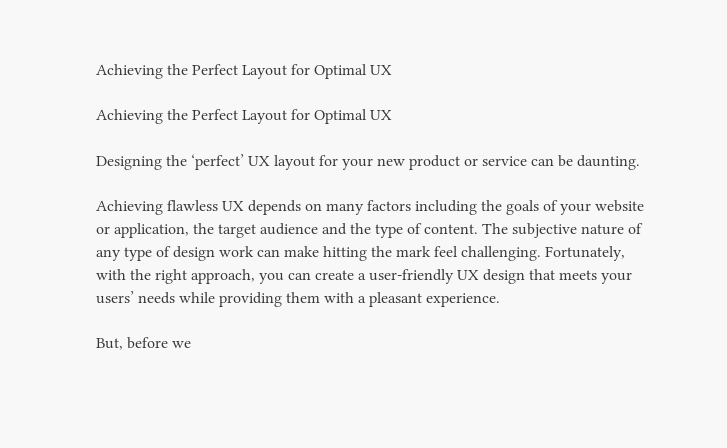Achieving the Perfect Layout for Optimal UX

Achieving the Perfect Layout for Optimal UX

Designing the ‘perfect’ UX layout for your new product or service can be daunting.

Achieving flawless UX depends on many factors including the goals of your website or application, the target audience and the type of content. The subjective nature of any type of design work can make hitting the mark feel challenging. Fortunately, with the right approach, you can create a user-friendly UX design that meets your users’ needs while providing them with a pleasant experience.

But, before we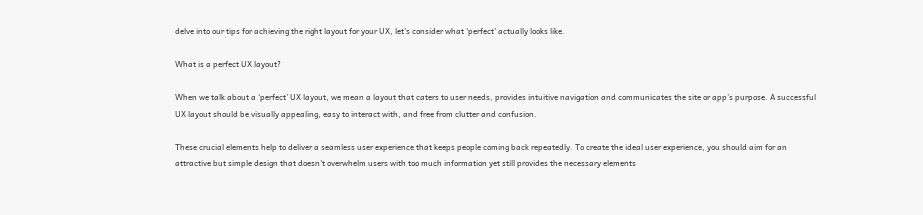delve into our tips for achieving the right layout for your UX, let’s consider what ‘perfect’ actually looks like.

What is a perfect UX layout?

When we talk about a ‘perfect’ UX layout, we mean a layout that caters to user needs, provides intuitive navigation and communicates the site or app’s purpose. A successful UX layout should be visually appealing, easy to interact with, and free from clutter and confusion.

These crucial elements help to deliver a seamless user experience that keeps people coming back repeatedly. To create the ideal user experience, you should aim for an attractive but simple design that doesn’t overwhelm users with too much information yet still provides the necessary elements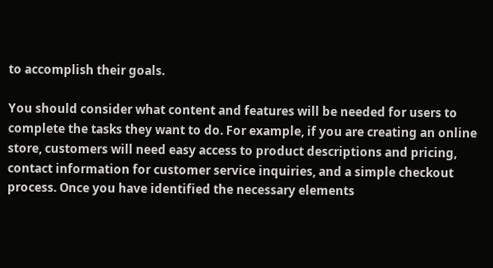to accomplish their goals.

You should consider what content and features will be needed for users to complete the tasks they want to do. For example, if you are creating an online store, customers will need easy access to product descriptions and pricing, contact information for customer service inquiries, and a simple checkout process. Once you have identified the necessary elements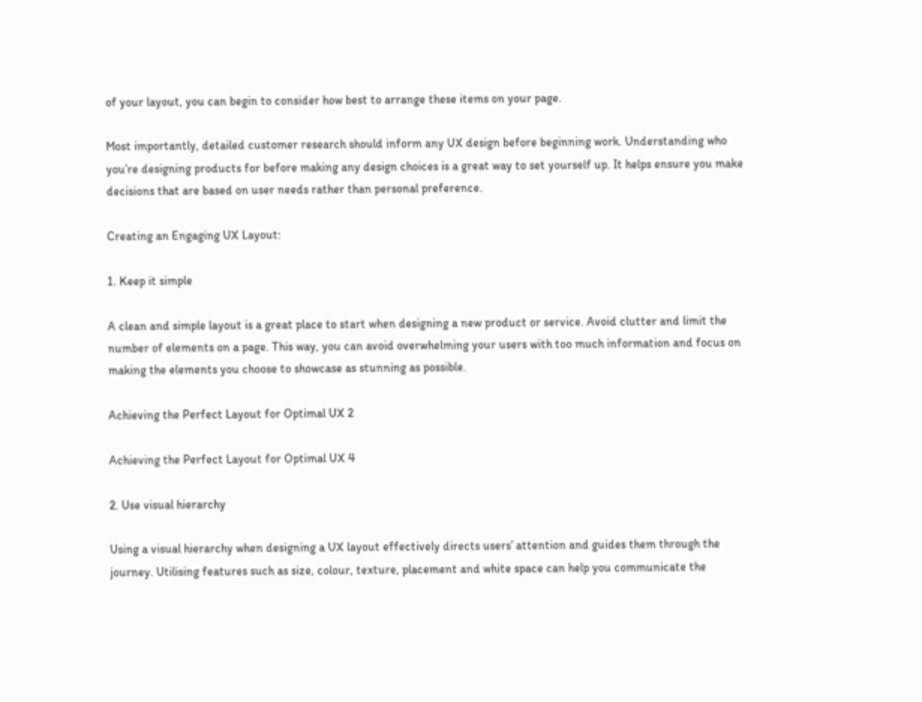of your layout, you can begin to consider how best to arrange these items on your page.

Most importantly, detailed customer research should inform any UX design before beginning work. Understanding who you’re designing products for before making any design choices is a great way to set yourself up. It helps ensure you make decisions that are based on user needs rather than personal preference.

Creating an Engaging UX Layout:

1. Keep it simple

A clean and simple layout is a great place to start when designing a new product or service. Avoid clutter and limit the number of elements on a page. This way, you can avoid overwhelming your users with too much information and focus on making the elements you choose to showcase as stunning as possible.

Achieving the Perfect Layout for Optimal UX 2

Achieving the Perfect Layout for Optimal UX 4

2. Use visual hierarchy

Using a visual hierarchy when designing a UX layout effectively directs users’ attention and guides them through the journey. Utilising features such as size, colour, texture, placement and white space can help you communicate the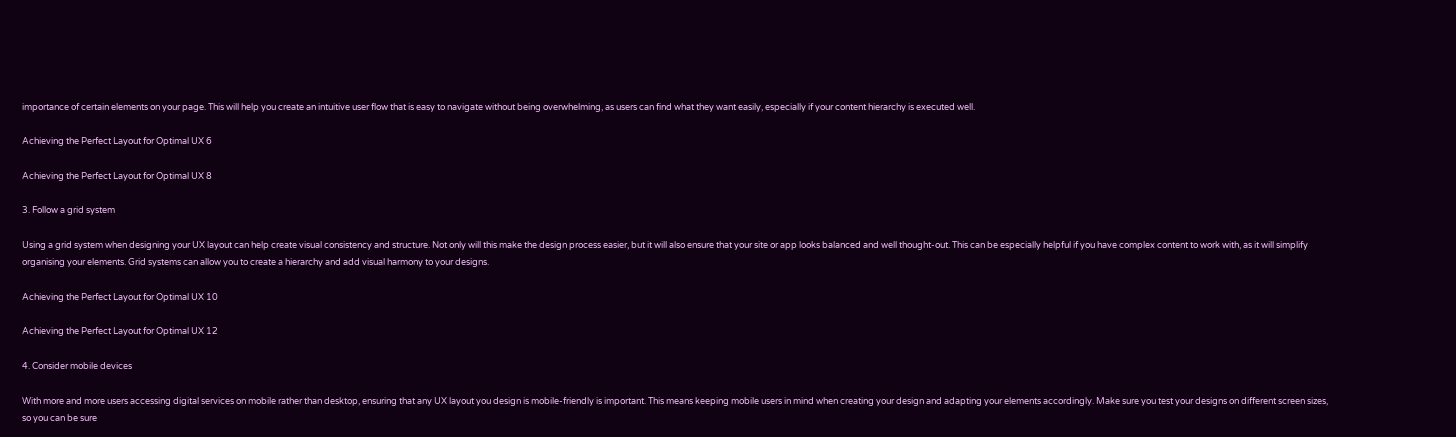importance of certain elements on your page. This will help you create an intuitive user flow that is easy to navigate without being overwhelming, as users can find what they want easily, especially if your content hierarchy is executed well.

Achieving the Perfect Layout for Optimal UX 6

Achieving the Perfect Layout for Optimal UX 8

3. Follow a grid system

Using a grid system when designing your UX layout can help create visual consistency and structure. Not only will this make the design process easier, but it will also ensure that your site or app looks balanced and well thought-out. This can be especially helpful if you have complex content to work with, as it will simplify organising your elements. Grid systems can allow you to create a hierarchy and add visual harmony to your designs.

Achieving the Perfect Layout for Optimal UX 10

Achieving the Perfect Layout for Optimal UX 12

4. Consider mobile devices

With more and more users accessing digital services on mobile rather than desktop, ensuring that any UX layout you design is mobile-friendly is important. This means keeping mobile users in mind when creating your design and adapting your elements accordingly. Make sure you test your designs on different screen sizes, so you can be sure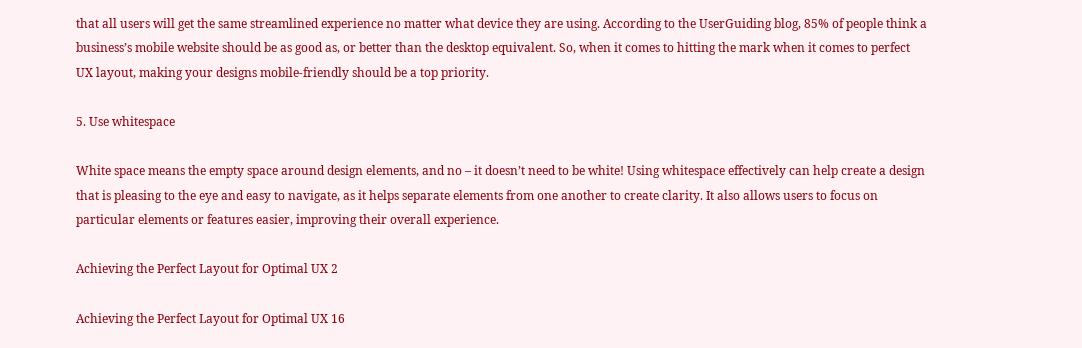that all users will get the same streamlined experience no matter what device they are using. According to the UserGuiding blog, 85% of people think a business’s mobile website should be as good as, or better than the desktop equivalent. So, when it comes to hitting the mark when it comes to perfect UX layout, making your designs mobile-friendly should be a top priority.

5. Use whitespace

White space means the empty space around design elements, and no – it doesn’t need to be white! Using whitespace effectively can help create a design that is pleasing to the eye and easy to navigate, as it helps separate elements from one another to create clarity. It also allows users to focus on particular elements or features easier, improving their overall experience.

Achieving the Perfect Layout for Optimal UX 2

Achieving the Perfect Layout for Optimal UX 16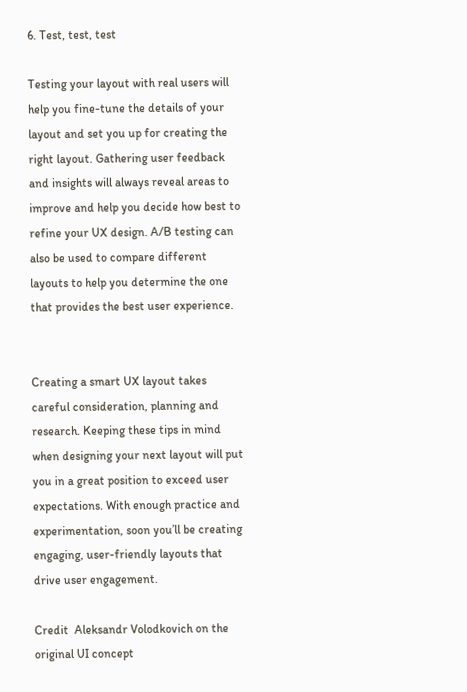6. Test, test, test

Testing your layout with real users will help you fine-tune the details of your layout and set you up for creating the right layout. Gathering user feedback and insights will always reveal areas to improve and help you decide how best to refine your UX design. A/B testing can also be used to compare different layouts to help you determine the one that provides the best user experience.


Creating a smart UX layout takes careful consideration, planning and research. Keeping these tips in mind when designing your next layout will put you in a great position to exceed user expectations. With enough practice and experimentation, soon you’ll be creating engaging, user-friendly layouts that drive user engagement.

Credit  Aleksandr Volodkovich on the original UI concept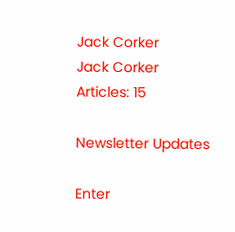Jack Corker
Jack Corker
Articles: 15

Newsletter Updates

Enter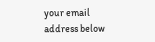your email address below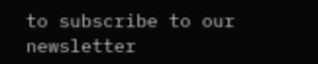to subscribe to our newsletter